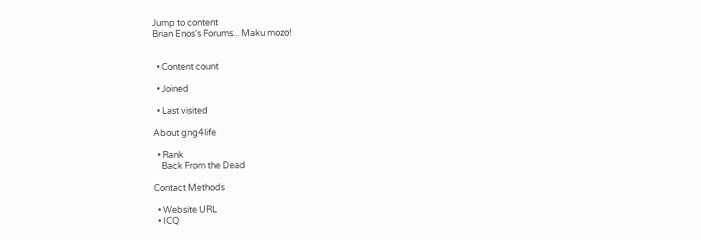Jump to content
Brian Enos's Forums... Maku mozo!


  • Content count

  • Joined

  • Last visited

About gng4life

  • Rank
    Back From the Dead

Contact Methods

  • Website URL
  • ICQ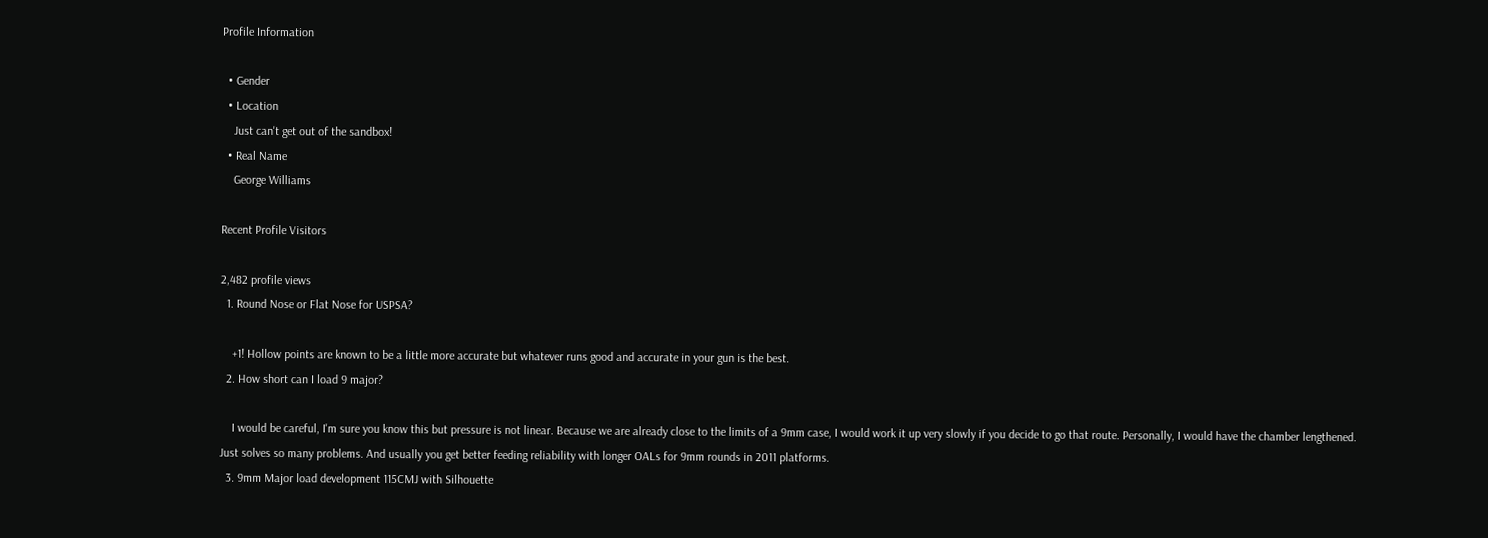Profile Information

  • Gender
  • Location
    Just can't get out of the sandbox!
  • Real Name
    George Williams

Recent Profile Visitors

2,482 profile views
  1. Round Nose or Flat Nose for USPSA?

    +1! Hollow points are known to be a little more accurate but whatever runs good and accurate in your gun is the best.
  2. How short can I load 9 major?

    I would be careful, I'm sure you know this but pressure is not linear. Because we are already close to the limits of a 9mm case, I would work it up very slowly if you decide to go that route. Personally, I would have the chamber lengthened. Just solves so many problems. And usually you get better feeding reliability with longer OALs for 9mm rounds in 2011 platforms.
  3. 9mm Major load development 115CMJ with Silhouette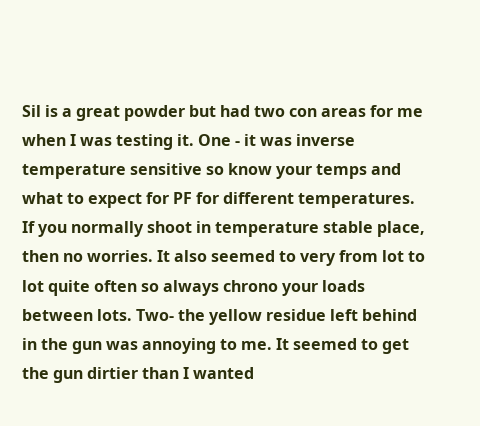Sil is a great powder but had two con areas for me when I was testing it. One - it was inverse temperature sensitive so know your temps and what to expect for PF for different temperatures. If you normally shoot in temperature stable place, then no worries. It also seemed to very from lot to lot quite often so always chrono your loads between lots. Two- the yellow residue left behind in the gun was annoying to me. It seemed to get the gun dirtier than I wanted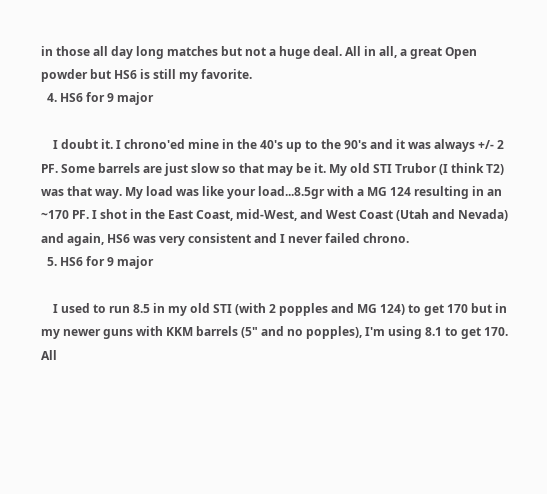in those all day long matches but not a huge deal. All in all, a great Open powder but HS6 is still my favorite.
  4. HS6 for 9 major

    I doubt it. I chrono'ed mine in the 40's up to the 90's and it was always +/- 2 PF. Some barrels are just slow so that may be it. My old STI Trubor (I think T2) was that way. My load was like your load...8.5gr with a MG 124 resulting in an ~170 PF. I shot in the East Coast, mid-West, and West Coast (Utah and Nevada) and again, HS6 was very consistent and I never failed chrono.
  5. HS6 for 9 major

    I used to run 8.5 in my old STI (with 2 popples and MG 124) to get 170 but in my newer guns with KKM barrels (5" and no popples), I'm using 8.1 to get 170. All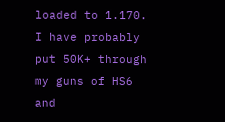loaded to 1.170. I have probably put 50K+ through my guns of HS6 and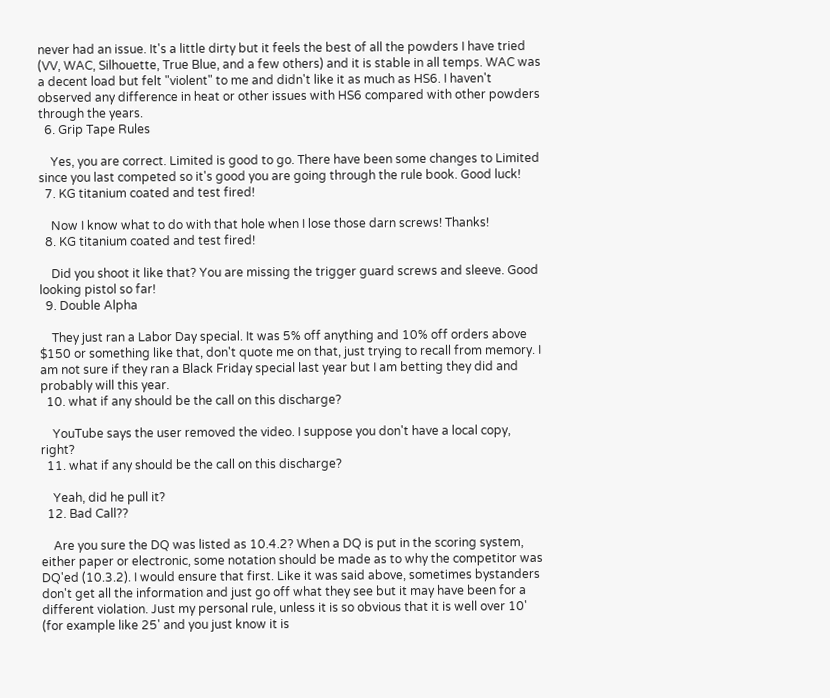never had an issue. It's a little dirty but it feels the best of all the powders I have tried (VV, WAC, Silhouette, True Blue, and a few others) and it is stable in all temps. WAC was a decent load but felt "violent" to me and didn't like it as much as HS6. I haven't observed any difference in heat or other issues with HS6 compared with other powders through the years.
  6. Grip Tape Rules

    Yes, you are correct. Limited is good to go. There have been some changes to Limited since you last competed so it's good you are going through the rule book. Good luck!
  7. KG titanium coated and test fired!

    Now I know what to do with that hole when I lose those darn screws! Thanks!
  8. KG titanium coated and test fired!

    Did you shoot it like that? You are missing the trigger guard screws and sleeve. Good looking pistol so far!
  9. Double Alpha

    They just ran a Labor Day special. It was 5% off anything and 10% off orders above $150 or something like that, don't quote me on that, just trying to recall from memory. I am not sure if they ran a Black Friday special last year but I am betting they did and probably will this year.
  10. what if any should be the call on this discharge?

    YouTube says the user removed the video. I suppose you don't have a local copy, right?
  11. what if any should be the call on this discharge?

    Yeah, did he pull it?
  12. Bad Call??

    Are you sure the DQ was listed as 10.4.2? When a DQ is put in the scoring system, either paper or electronic, some notation should be made as to why the competitor was DQ'ed (10.3.2). I would ensure that first. Like it was said above, sometimes bystanders don't get all the information and just go off what they see but it may have been for a different violation. Just my personal rule, unless it is so obvious that it is well over 10' (for example like 25' and you just know it is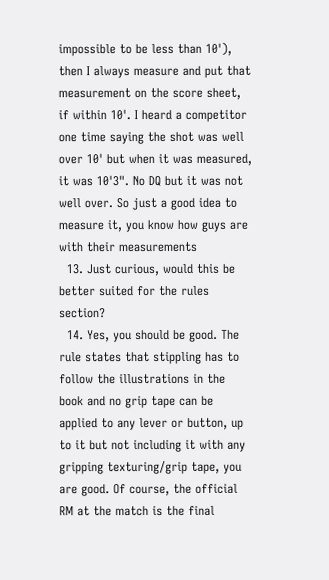impossible to be less than 10'), then I always measure and put that measurement on the score sheet, if within 10'. I heard a competitor one time saying the shot was well over 10' but when it was measured, it was 10'3". No DQ but it was not well over. So just a good idea to measure it, you know how guys are with their measurements
  13. Just curious, would this be better suited for the rules section?
  14. Yes, you should be good. The rule states that stippling has to follow the illustrations in the book and no grip tape can be applied to any lever or button, up to it but not including it with any gripping texturing/grip tape, you are good. Of course, the official RM at the match is the final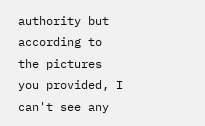authority but according to the pictures you provided, I can't see any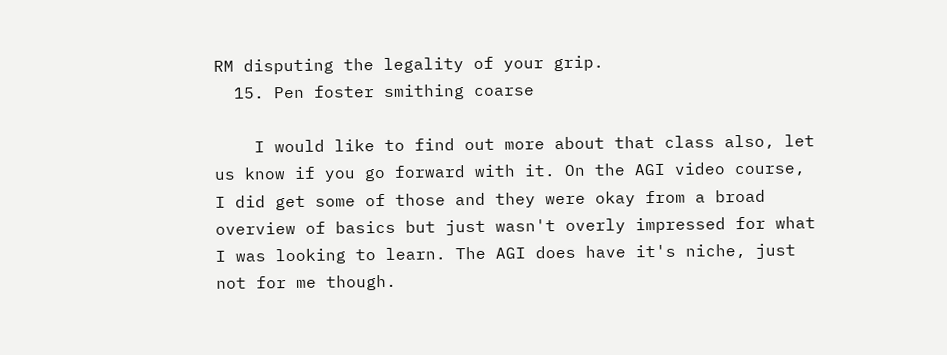RM disputing the legality of your grip.
  15. Pen foster smithing coarse

    I would like to find out more about that class also, let us know if you go forward with it. On the AGI video course, I did get some of those and they were okay from a broad overview of basics but just wasn't overly impressed for what I was looking to learn. The AGI does have it's niche, just not for me though.